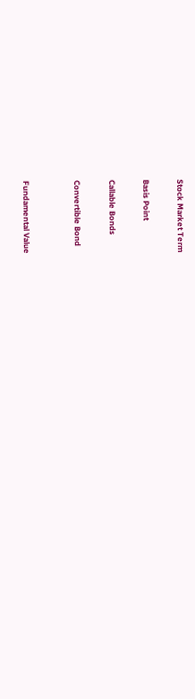Stock Market Term

Basis Point

Callable Bonds

Convertible Bond


Fundamental Value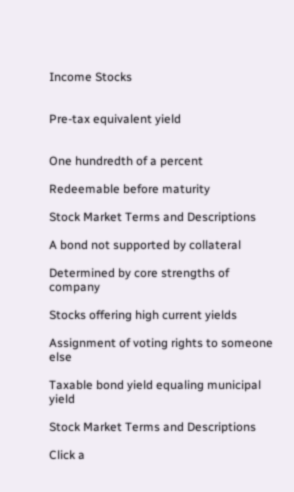Income Stocks


Pre-tax equivalent yield


One hundredth of a percent

Redeemable before maturity

Stock Market Terms and Descriptions

A bond not supported by collateral

Determined by core strengths of company

Stocks offering high current yields

Assignment of voting rights to someone else

Taxable bond yield equaling municipal yield

Stock Market Terms and Descriptions

Click a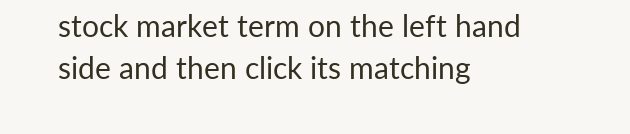stock market term on the left hand side and then click its matching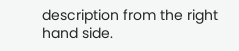description from the right hand side.